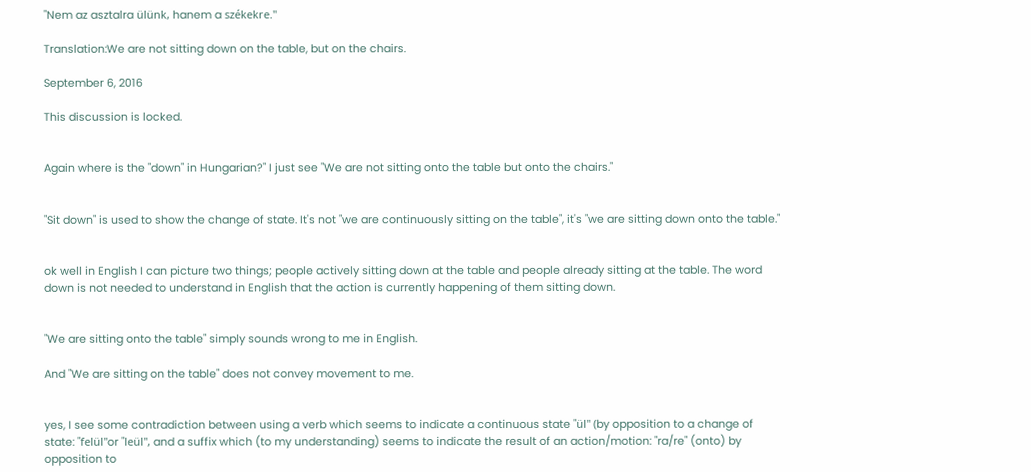"Nem az asztalra ülünk, hanem a székekre."

Translation:We are not sitting down on the table, but on the chairs.

September 6, 2016

This discussion is locked.


Again where is the "down" in Hungarian?" I just see "We are not sitting onto the table but onto the chairs."


"Sit down" is used to show the change of state. It's not "we are continuously sitting on the table", it's "we are sitting down onto the table."


ok well in English I can picture two things; people actively sitting down at the table and people already sitting at the table. The word down is not needed to understand in English that the action is currently happening of them sitting down.


"We are sitting onto the table" simply sounds wrong to me in English.

And "We are sitting on the table" does not convey movement to me.


yes, I see some contradiction between using a verb which seems to indicate a continuous state "ül" (by opposition to a change of state: "felül"or "leül", and a suffix which (to my understanding) seems to indicate the result of an action/motion: "ra/re" (onto) by opposition to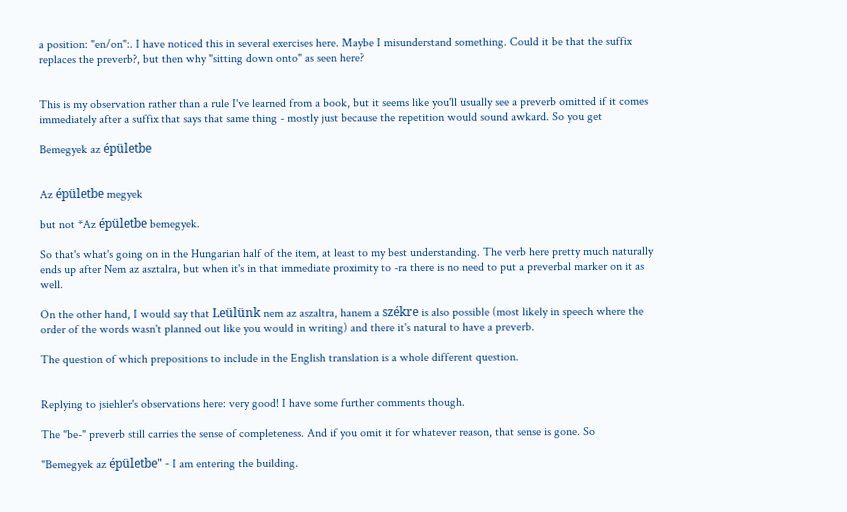a position: "en/on":. I have noticed this in several exercises here. Maybe I misunderstand something. Could it be that the suffix replaces the preverb?, but then why "sitting down onto" as seen here?


This is my observation rather than a rule I've learned from a book, but it seems like you'll usually see a preverb omitted if it comes immediately after a suffix that says that same thing - mostly just because the repetition would sound awkard. So you get

Bemegyek az épületbe


Az épületbe megyek

but not *Az épületbe bemegyek.

So that's what's going on in the Hungarian half of the item, at least to my best understanding. The verb here pretty much naturally ends up after Nem az asztalra, but when it's in that immediate proximity to -ra there is no need to put a preverbal marker on it as well.

On the other hand, I would say that Leülünk nem az aszaltra, hanem a székre is also possible (most likely in speech where the order of the words wasn't planned out like you would in writing) and there it's natural to have a preverb.

The question of which prepositions to include in the English translation is a whole different question.


Replying to jsiehler's observations here: very good! I have some further comments though.

The "be-" preverb still carries the sense of completeness. And if you omit it for whatever reason, that sense is gone. So

"Bemegyek az épületbe" - I am entering the building.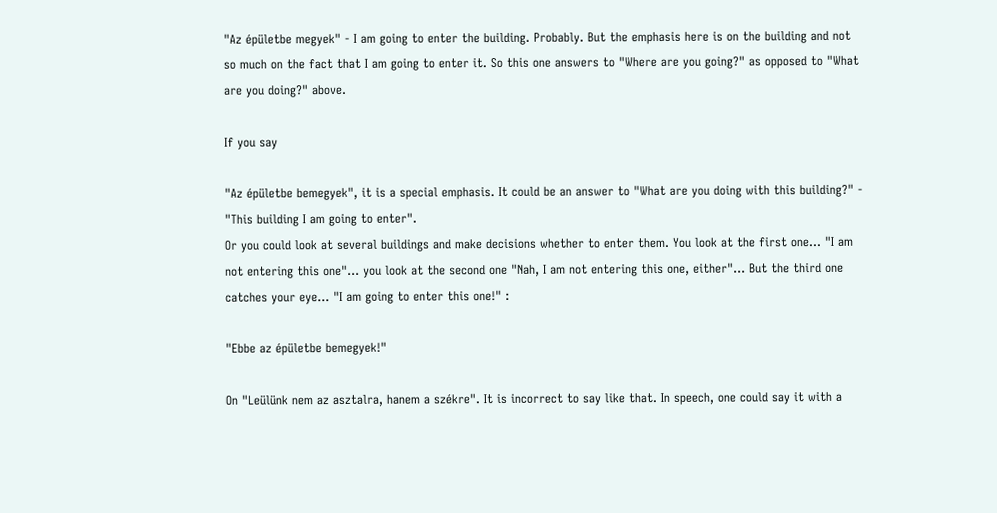"Az épületbe megyek" - I am going to enter the building. Probably. But the emphasis here is on the building and not so much on the fact that I am going to enter it. So this one answers to "Where are you going?" as opposed to "What are you doing?" above.

If you say

"Az épületbe bemegyek", it is a special emphasis. It could be an answer to "What are you doing with this building?" - "This building I am going to enter".
Or you could look at several buildings and make decisions whether to enter them. You look at the first one... "I am not entering this one"... you look at the second one "Nah, I am not entering this one, either"... But the third one catches your eye... "I am going to enter this one!" :

"Ebbe az épületbe bemegyek!"

On "Leülünk nem az asztalra, hanem a székre". It is incorrect to say like that. In speech, one could say it with a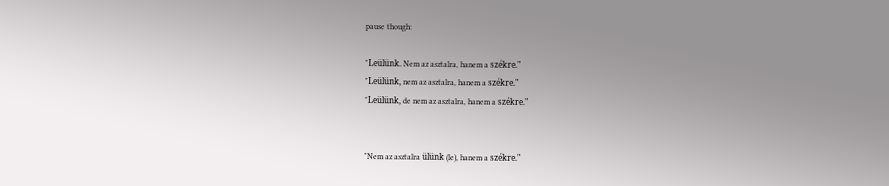pause though:

"Leülünk. Nem az asztalra, hanem a székre."
"Leülünk, nem az asztalra, hanem a székre."
"Leülünk, de nem az asztalra, hanem a székre."


"Nem az asztalra ülünk (le), hanem a székre."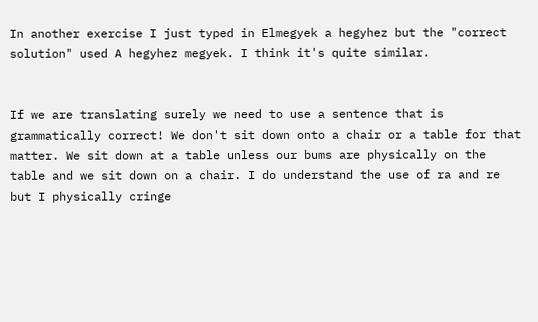In another exercise I just typed in Elmegyek a hegyhez but the "correct solution" used A hegyhez megyek. I think it's quite similar.


If we are translating surely we need to use a sentence that is grammatically correct! We don't sit down onto a chair or a table for that matter. We sit down at a table unless our bums are physically on the table and we sit down on a chair. I do understand the use of ra and re but I physically cringe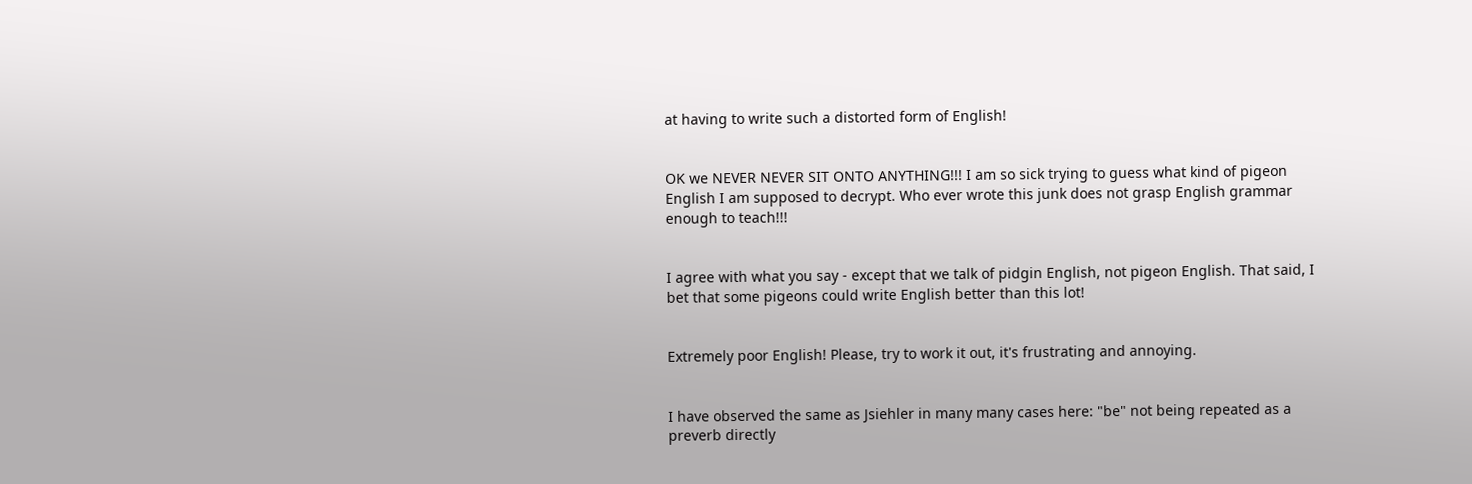at having to write such a distorted form of English!


OK we NEVER NEVER SIT ONTO ANYTHING!!! I am so sick trying to guess what kind of pigeon English I am supposed to decrypt. Who ever wrote this junk does not grasp English grammar enough to teach!!!


I agree with what you say - except that we talk of pidgin English, not pigeon English. That said, I bet that some pigeons could write English better than this lot!


Extremely poor English! Please, try to work it out, it's frustrating and annoying.


I have observed the same as Jsiehler in many many cases here: "be" not being repeated as a preverb directly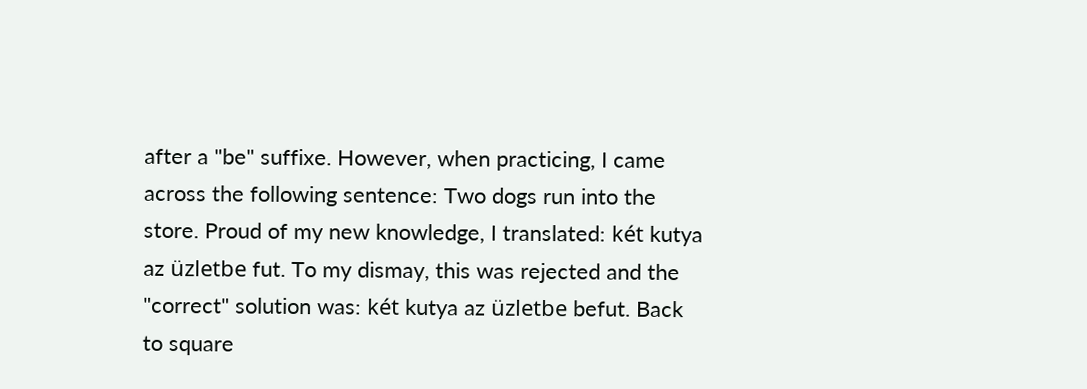after a "be" suffixe. However, when practicing, I came across the following sentence: Two dogs run into the store. Proud of my new knowledge, I translated: két kutya az üzletbe fut. To my dismay, this was rejected and the "correct" solution was: két kutya az üzletbe befut. Back to square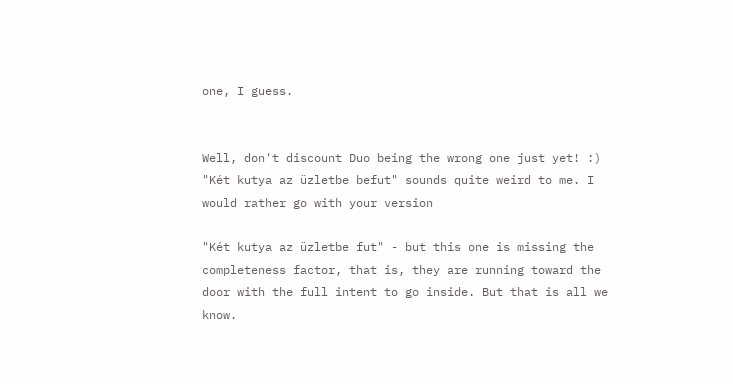one, I guess.


Well, don't discount Duo being the wrong one just yet! :) "Két kutya az üzletbe befut" sounds quite weird to me. I would rather go with your version

"Két kutya az üzletbe fut" - but this one is missing the completeness factor, that is, they are running toward the door with the full intent to go inside. But that is all we know.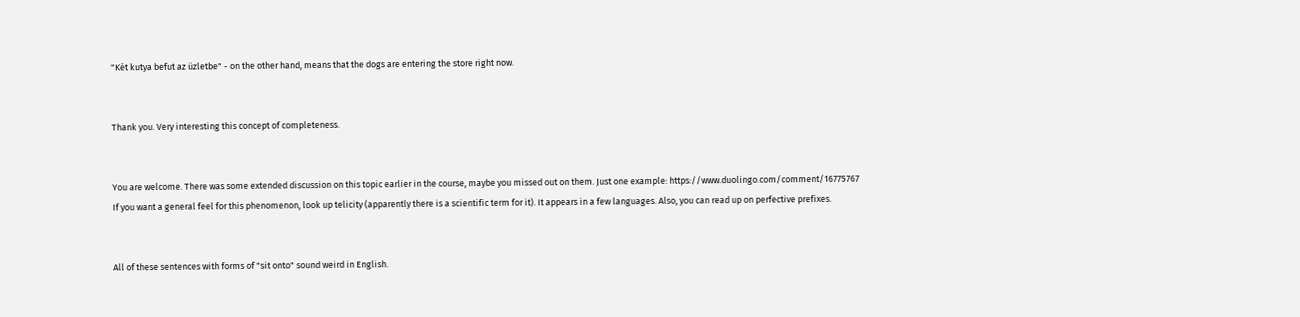"Két kutya befut az üzletbe" - on the other hand, means that the dogs are entering the store right now.


Thank you. Very interesting this concept of completeness.


You are welcome. There was some extended discussion on this topic earlier in the course, maybe you missed out on them. Just one example: https://www.duolingo.com/comment/16775767
If you want a general feel for this phenomenon, look up telicity (apparently there is a scientific term for it). It appears in a few languages. Also, you can read up on perfective prefixes.


All of these sentences with forms of "sit onto" sound weird in English.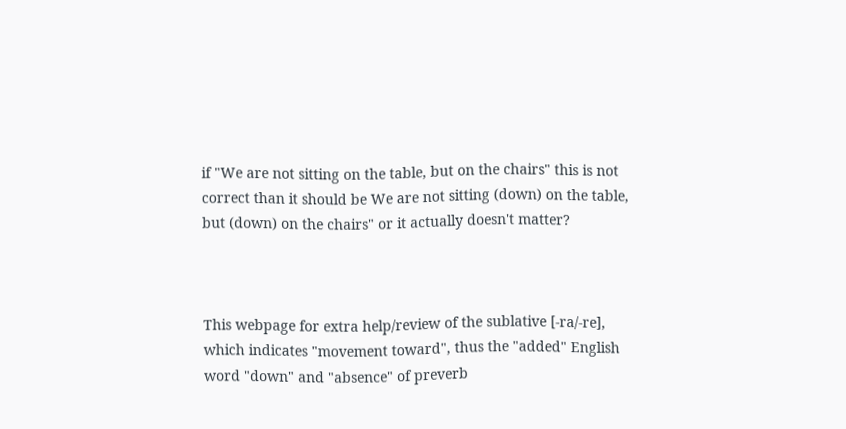if "We are not sitting on the table, but on the chairs" this is not correct than it should be We are not sitting (down) on the table, but (down) on the chairs" or it actually doesn't matter?



This webpage for extra help/review of the sublative [-ra/-re], which indicates "movement toward", thus the "added" English word "down" and "absence" of preverb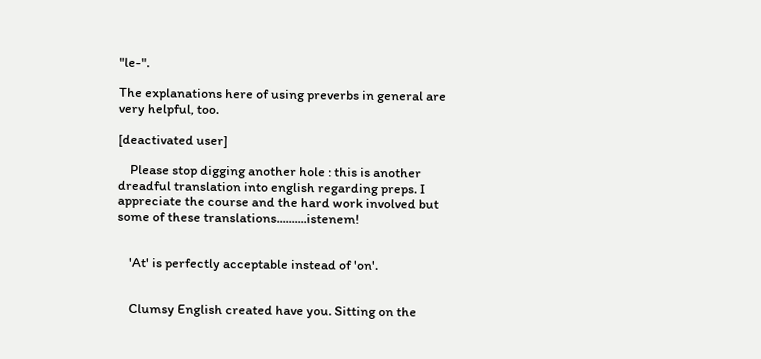"le-".

The explanations here of using preverbs in general are very helpful, too.

[deactivated user]

    Please stop digging another hole : this is another dreadful translation into english regarding preps. I appreciate the course and the hard work involved but some of these translations..........istenem!


    'At' is perfectly acceptable instead of 'on'.


    Clumsy English created have you. Sitting on the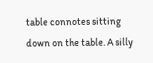table connotes sitting down on the table. A silly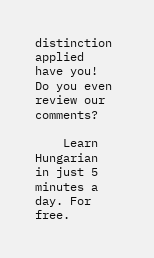distinction applied have you! Do you even review our comments?

    Learn Hungarian in just 5 minutes a day. For free.